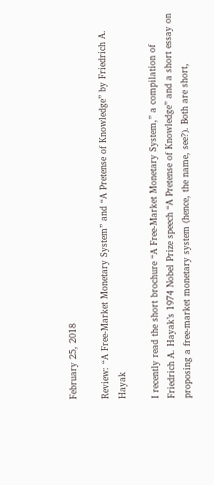February 25, 2018

Review: “A Free-Market Monetary System” and “A Pretense of Knowledge” by Friedrich A. Hayak

I recently read the short brochure “A Free-Market Monetary System,” a compilation of Friedrich A. Hayak’s 1974 Nobel Prize speech “A Pretense of Knowledge” and a short essay on proposing a free-market monetary system (hence, the name, see?). Both are short,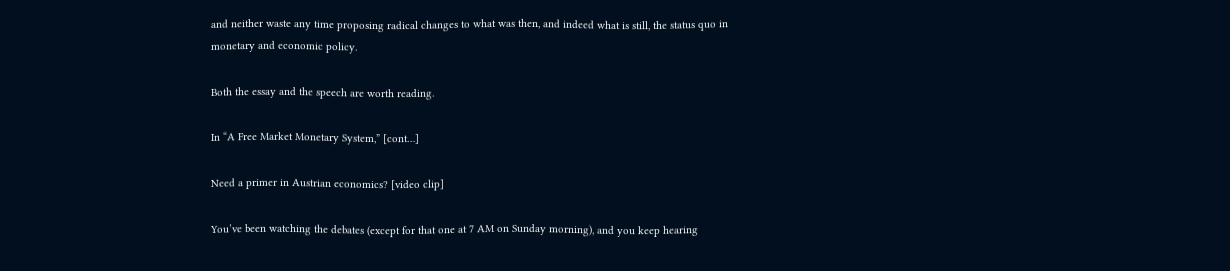and neither waste any time proposing radical changes to what was then, and indeed what is still, the status quo in monetary and economic policy.

Both the essay and the speech are worth reading.

In “A Free Market Monetary System,” [cont…]

Need a primer in Austrian economics? [video clip]

You’ve been watching the debates (except for that one at 7 AM on Sunday morning), and you keep hearing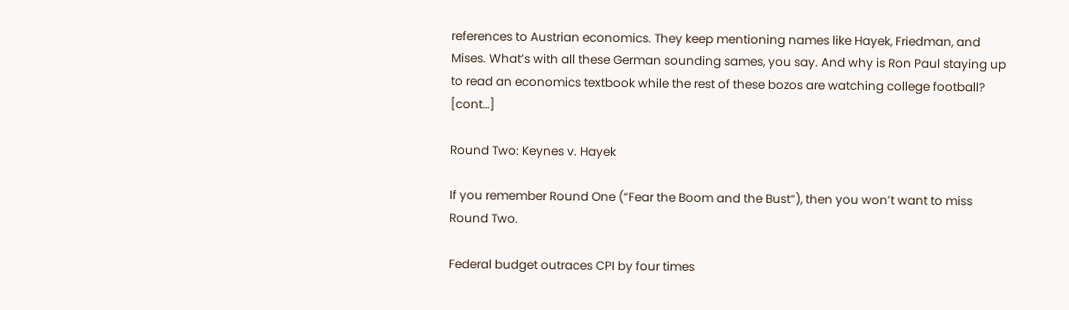references to Austrian economics. They keep mentioning names like Hayek, Friedman, and Mises. What’s with all these German sounding sames, you say. And why is Ron Paul staying up to read an economics textbook while the rest of these bozos are watching college football? [cont…]

Round Two: Keynes v. Hayek

If you remember Round One (“Fear the Boom and the Bust“), then you won’t want to miss Round Two.

Federal budget outraces CPI by four times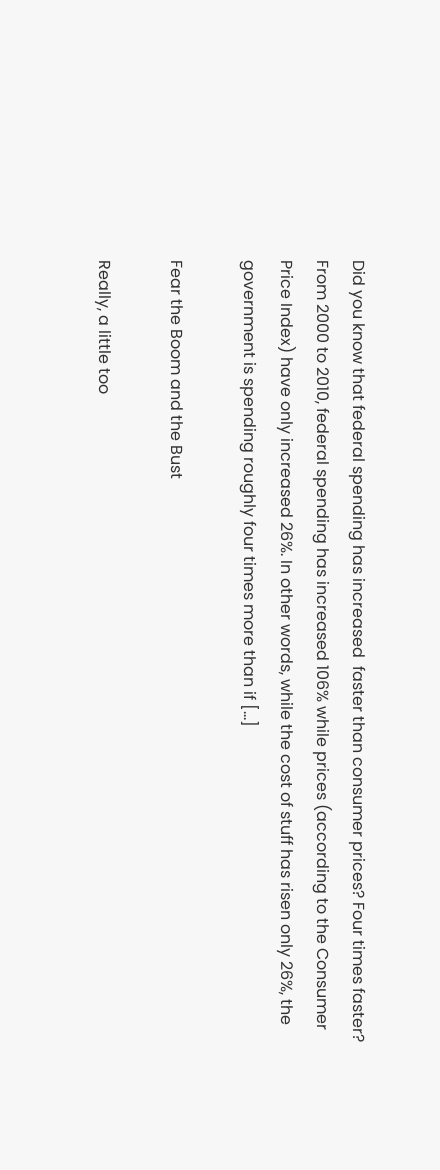Did you know that federal spending has increased  faster than consumer prices? Four times faster? From 2000 to 2010, federal spending has increased 106% while prices (according to the Consumer Price Index) have only increased 26%. In other words, while the cost of stuff has risen only 26%, the government is spending roughly four times more than if […]

Fear the Boom and the Bust

Really, a little too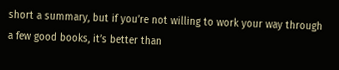short a summary, but if you’re not willing to work your way through a few good books, it’s better than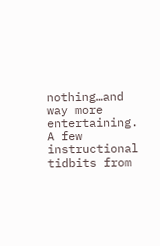nothing…and way more entertaining. A few instructional tidbits from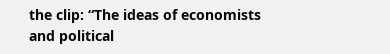the clip: “The ideas of economists and political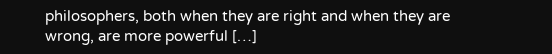philosophers, both when they are right and when they are wrong, are more powerful […]